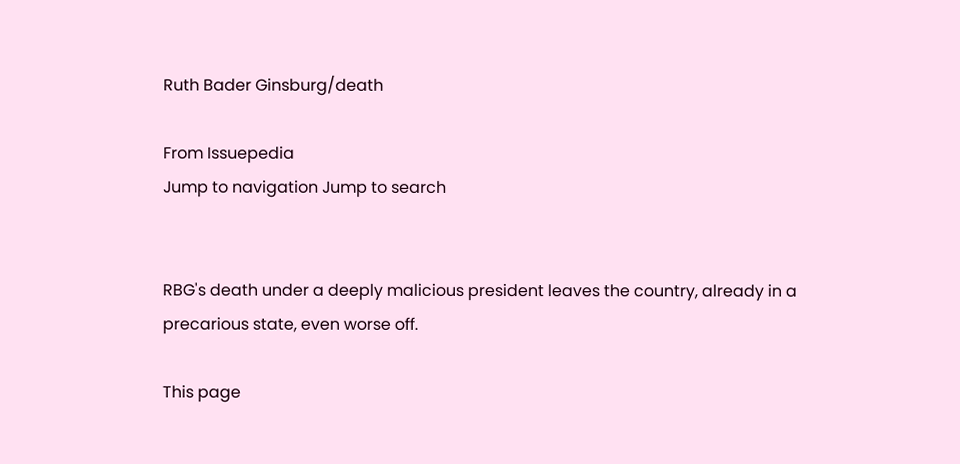Ruth Bader Ginsburg/death

From Issuepedia
Jump to navigation Jump to search


RBG's death under a deeply malicious president leaves the country, already in a precarious state, even worse off.

This page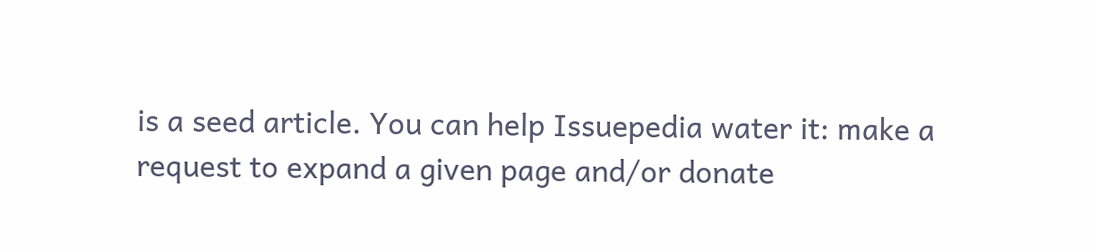is a seed article. You can help Issuepedia water it: make a request to expand a given page and/or donate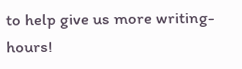to help give us more writing-hours!